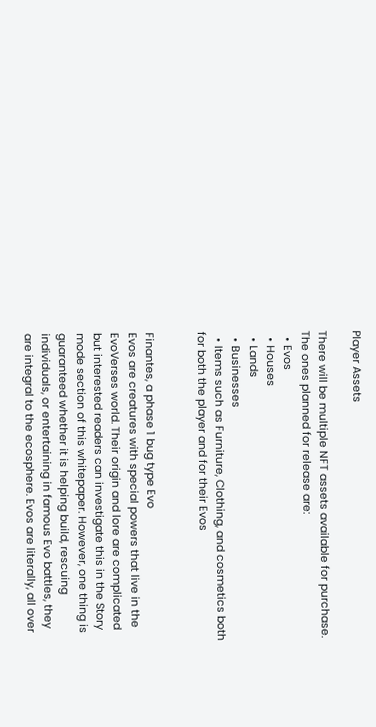Player Assets

There will be multiple NFT assets available for purchase. The ones planned for release are:
  • Evos
  • Houses
  • Lands
  • Businesses
  • Items such as Furniture, Clothing, and cosmetics both for both the player and for their Evos


Finantes, a phase 1 bug type Evo
Evos are creatures with special powers that live in the EvoVerses world. Their origin and lore are complicated but interested readers can investigate this in the Story mode section of this whitepaper. However, one thing is guaranteed whether it is helping build, rescuing individuals, or entertaining in famous Evo battles, they are integral to the ecosphere. Evos are literally, all over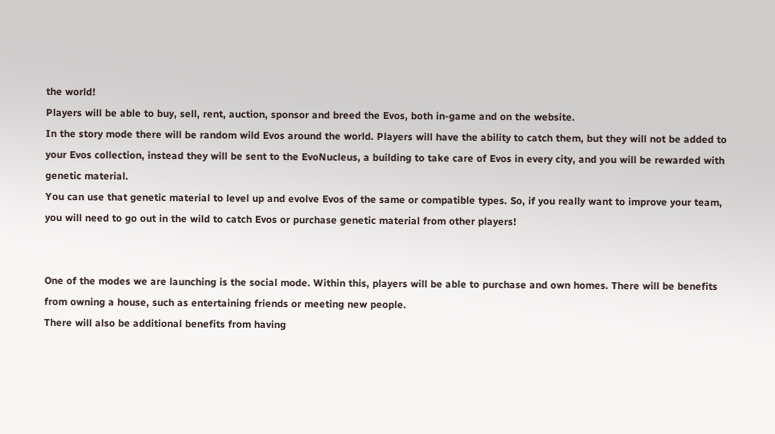the world!
Players will be able to buy, sell, rent, auction, sponsor and breed the Evos, both in-game and on the website.
In the story mode there will be random wild Evos around the world. Players will have the ability to catch them, but they will not be added to your Evos collection, instead they will be sent to the EvoNucleus, a building to take care of Evos in every city, and you will be rewarded with genetic material.
You can use that genetic material to level up and evolve Evos of the same or compatible types. So, if you really want to improve your team, you will need to go out in the wild to catch Evos or purchase genetic material from other players!


One of the modes we are launching is the social mode. Within this, players will be able to purchase and own homes. There will be benefits from owning a house, such as entertaining friends or meeting new people.
There will also be additional benefits from having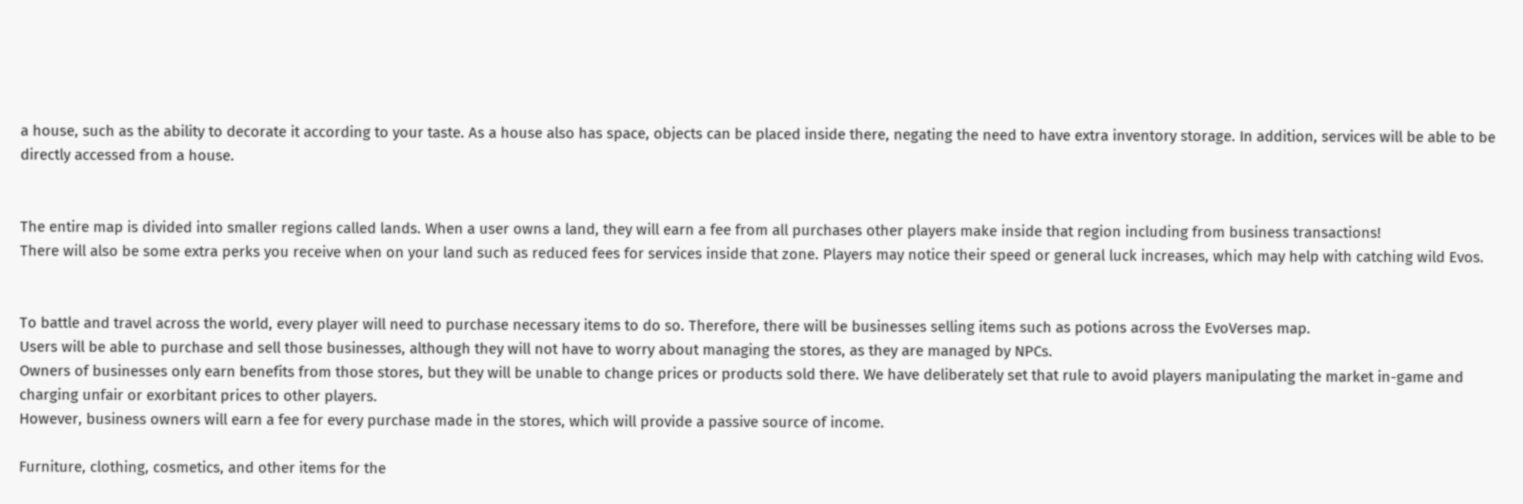a house, such as the ability to decorate it according to your taste. As a house also has space, objects can be placed inside there, negating the need to have extra inventory storage. In addition, services will be able to be directly accessed from a house.


The entire map is divided into smaller regions called lands. When a user owns a land, they will earn a fee from all purchases other players make inside that region including from business transactions!
There will also be some extra perks you receive when on your land such as reduced fees for services inside that zone. Players may notice their speed or general luck increases, which may help with catching wild Evos.


To battle and travel across the world, every player will need to purchase necessary items to do so. Therefore, there will be businesses selling items such as potions across the EvoVerses map.
Users will be able to purchase and sell those businesses, although they will not have to worry about managing the stores, as they are managed by NPCs.
Owners of businesses only earn benefits from those stores, but they will be unable to change prices or products sold there. We have deliberately set that rule to avoid players manipulating the market in-game and charging unfair or exorbitant prices to other players.
However, business owners will earn a fee for every purchase made in the stores, which will provide a passive source of income.

Furniture, clothing, cosmetics, and other items for the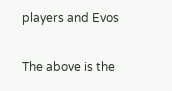players and Evos

The above is the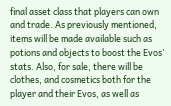final asset class that players can own and trade. As previously mentioned, items will be made available such as potions and objects to boost the Evos’ stats. Also, for sale, there will be clothes, and cosmetics both for the player and their Evos, as well as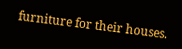furniture for their houses.